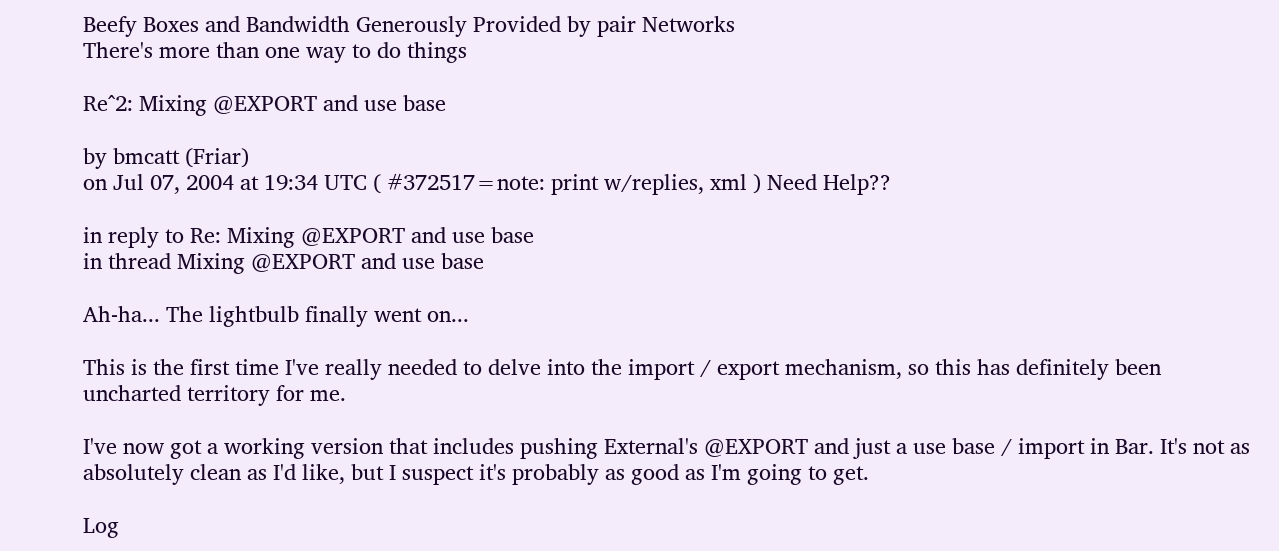Beefy Boxes and Bandwidth Generously Provided by pair Networks
There's more than one way to do things

Re^2: Mixing @EXPORT and use base

by bmcatt (Friar)
on Jul 07, 2004 at 19:34 UTC ( #372517=note: print w/replies, xml ) Need Help??

in reply to Re: Mixing @EXPORT and use base
in thread Mixing @EXPORT and use base

Ah-ha... The lightbulb finally went on...

This is the first time I've really needed to delve into the import / export mechanism, so this has definitely been uncharted territory for me.

I've now got a working version that includes pushing External's @EXPORT and just a use base / import in Bar. It's not as absolutely clean as I'd like, but I suspect it's probably as good as I'm going to get.

Log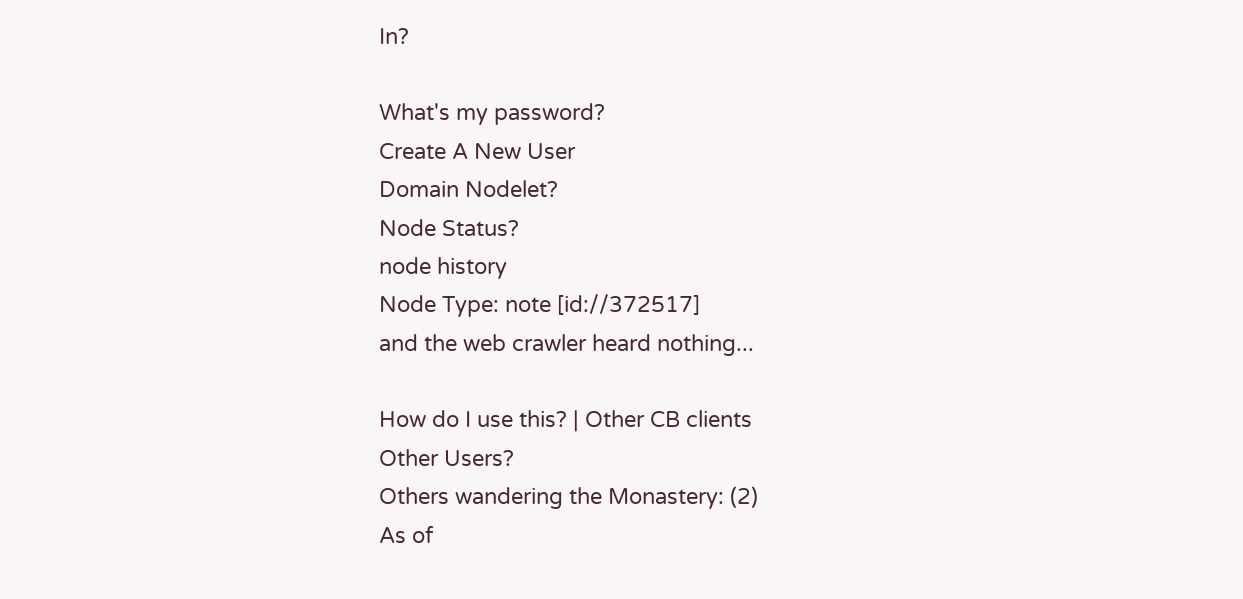In?

What's my password?
Create A New User
Domain Nodelet?
Node Status?
node history
Node Type: note [id://372517]
and the web crawler heard nothing...

How do I use this? | Other CB clients
Other Users?
Others wandering the Monastery: (2)
As of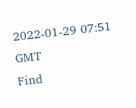2022-01-29 07:51 GMT
Find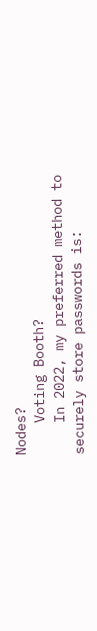Nodes?
    Voting Booth?
    In 2022, my preferred method to securely store passwords is: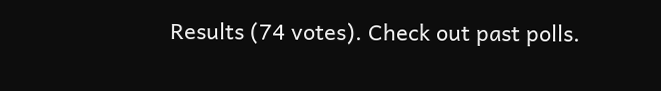Results (74 votes). Check out past polls.